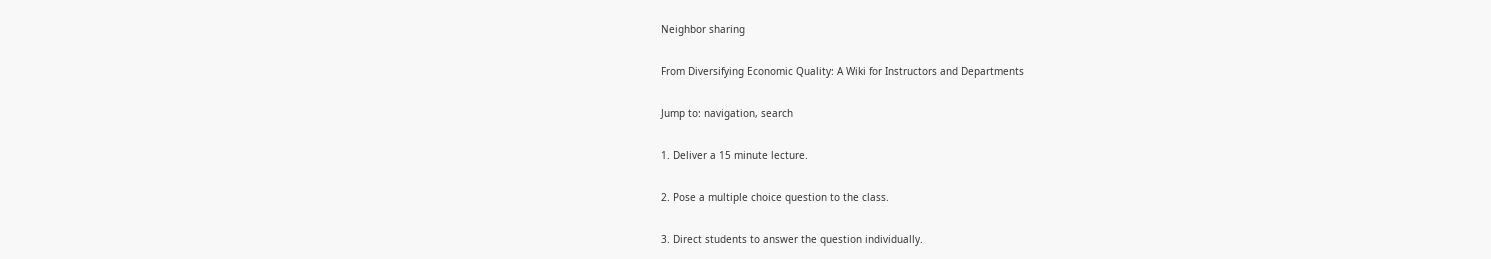Neighbor sharing

From Diversifying Economic Quality: A Wiki for Instructors and Departments

Jump to: navigation, search

1. Deliver a 15 minute lecture.

2. Pose a multiple choice question to the class.

3. Direct students to answer the question individually.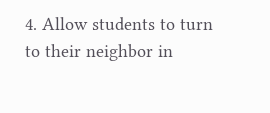4. Allow students to turn to their neighbor in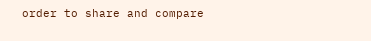order to share and compare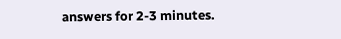answers for 2-3 minutes.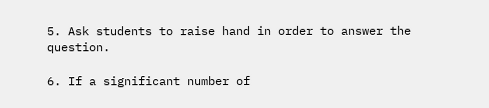5. Ask students to raise hand in order to answer the question.

6. If a significant number of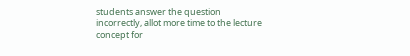students answer the question incorrectly, allot more time to the lecture concept for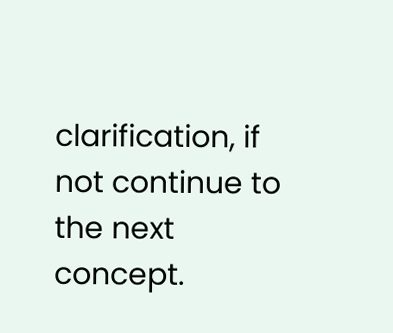clarification, if not continue to the next concept.